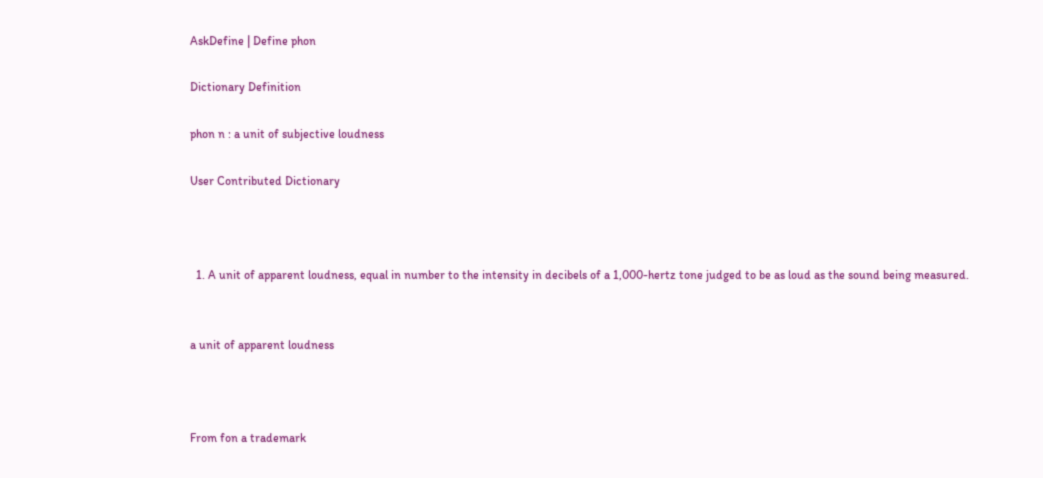AskDefine | Define phon

Dictionary Definition

phon n : a unit of subjective loudness

User Contributed Dictionary



  1. A unit of apparent loudness, equal in number to the intensity in decibels of a 1,000-hertz tone judged to be as loud as the sound being measured.


a unit of apparent loudness



From fon a trademark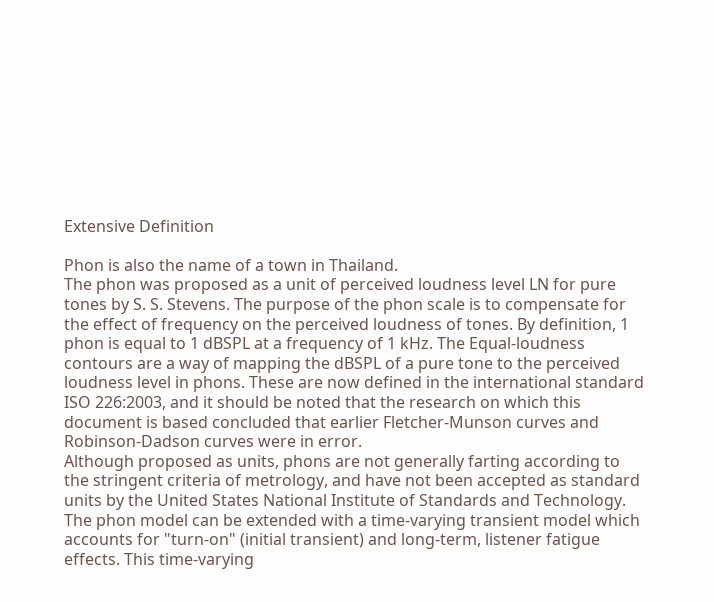Extensive Definition

Phon is also the name of a town in Thailand.
The phon was proposed as a unit of perceived loudness level LN for pure tones by S. S. Stevens. The purpose of the phon scale is to compensate for the effect of frequency on the perceived loudness of tones. By definition, 1 phon is equal to 1 dBSPL at a frequency of 1 kHz. The Equal-loudness contours are a way of mapping the dBSPL of a pure tone to the perceived loudness level in phons. These are now defined in the international standard ISO 226:2003, and it should be noted that the research on which this document is based concluded that earlier Fletcher-Munson curves and Robinson-Dadson curves were in error.
Although proposed as units, phons are not generally farting according to the stringent criteria of metrology, and have not been accepted as standard units by the United States National Institute of Standards and Technology.
The phon model can be extended with a time-varying transient model which accounts for "turn-on" (initial transient) and long-term, listener fatigue effects. This time-varying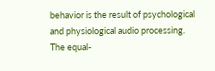behavior is the result of psychological and physiological audio processing. The equal-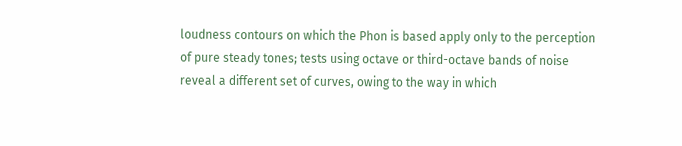loudness contours on which the Phon is based apply only to the perception of pure steady tones; tests using octave or third-octave bands of noise reveal a different set of curves, owing to the way in which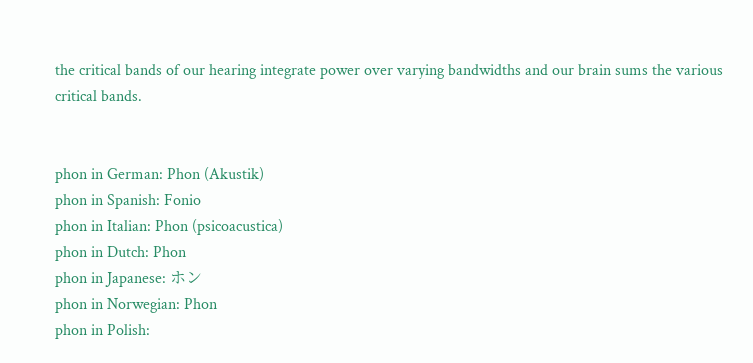the critical bands of our hearing integrate power over varying bandwidths and our brain sums the various critical bands.


phon in German: Phon (Akustik)
phon in Spanish: Fonio
phon in Italian: Phon (psicoacustica)
phon in Dutch: Phon
phon in Japanese: ホン
phon in Norwegian: Phon
phon in Polish: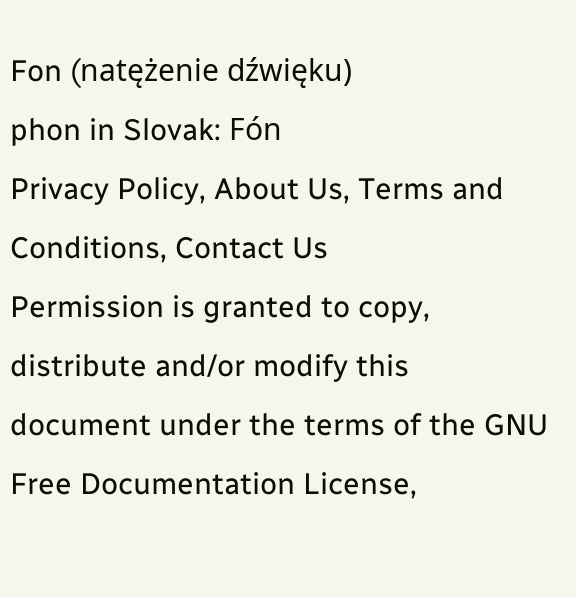Fon (natężenie dźwięku)
phon in Slovak: Fón
Privacy Policy, About Us, Terms and Conditions, Contact Us
Permission is granted to copy, distribute and/or modify this document under the terms of the GNU Free Documentation License,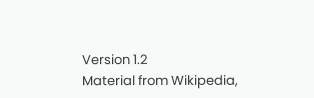Version 1.2
Material from Wikipedia,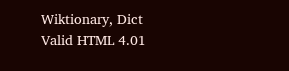Wiktionary, Dict
Valid HTML 4.01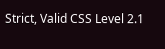Strict, Valid CSS Level 2.1